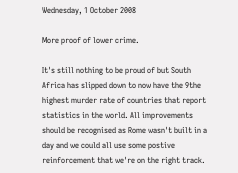Wednesday, 1 October 2008

More proof of lower crime.

It's still nothing to be proud of but South Africa has slipped down to now have the 9the highest murder rate of countries that report statistics in the world. All improvements should be recognised as Rome wasn't built in a day and we could all use some postive reinforcement that we're on the right track.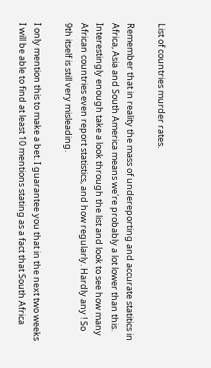List of countries murder rates.

Remember that in reality the mass of undereporting and accurate statitics in Africa, Asia and South America means we're probably a lot lower than this. Interestingly enough take a look through the list and look to see how many African countries even report statistics, and how regularly. Hardly any ! So 9th itself is still very misleading.

I only mention this to make a bet. I guarantee you that in the next two weeks I will be able to find at least 10 mentions stating as a fact that South Africa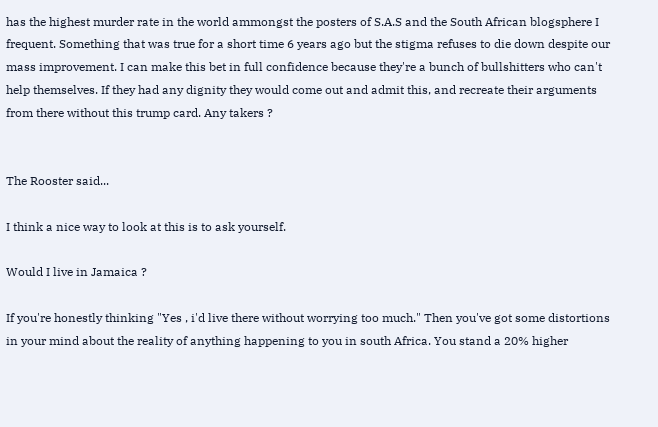has the highest murder rate in the world ammongst the posters of S.A.S and the South African blogsphere I frequent. Something that was true for a short time 6 years ago but the stigma refuses to die down despite our mass improvement. I can make this bet in full confidence because they're a bunch of bullshitters who can't help themselves. If they had any dignity they would come out and admit this, and recreate their arguments from there without this trump card. Any takers ?


The Rooster said...

I think a nice way to look at this is to ask yourself.

Would I live in Jamaica ?

If you're honestly thinking "Yes , i'd live there without worrying too much." Then you've got some distortions in your mind about the reality of anything happening to you in south Africa. You stand a 20% higher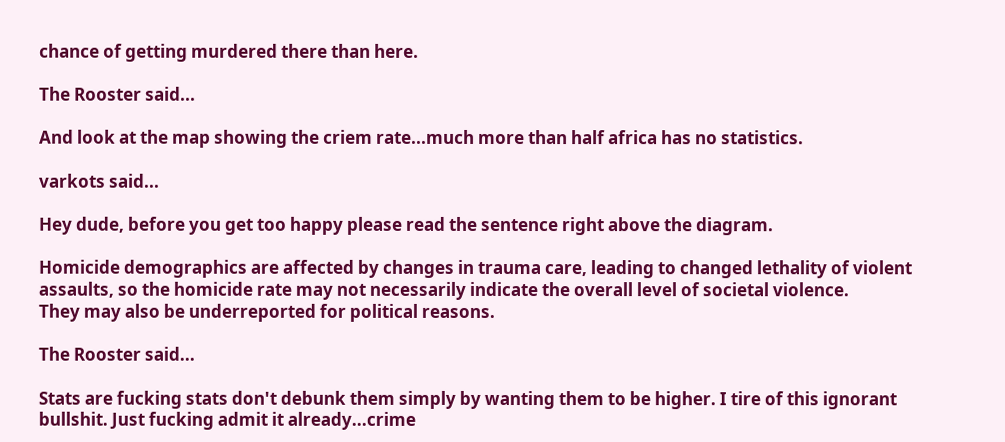chance of getting murdered there than here.

The Rooster said...

And look at the map showing the criem rate...much more than half africa has no statistics.

varkots said...

Hey dude, before you get too happy please read the sentence right above the diagram.

Homicide demographics are affected by changes in trauma care, leading to changed lethality of violent assaults, so the homicide rate may not necessarily indicate the overall level of societal violence.
They may also be underreported for political reasons.

The Rooster said...

Stats are fucking stats don't debunk them simply by wanting them to be higher. I tire of this ignorant bullshit. Just fucking admit it already...crime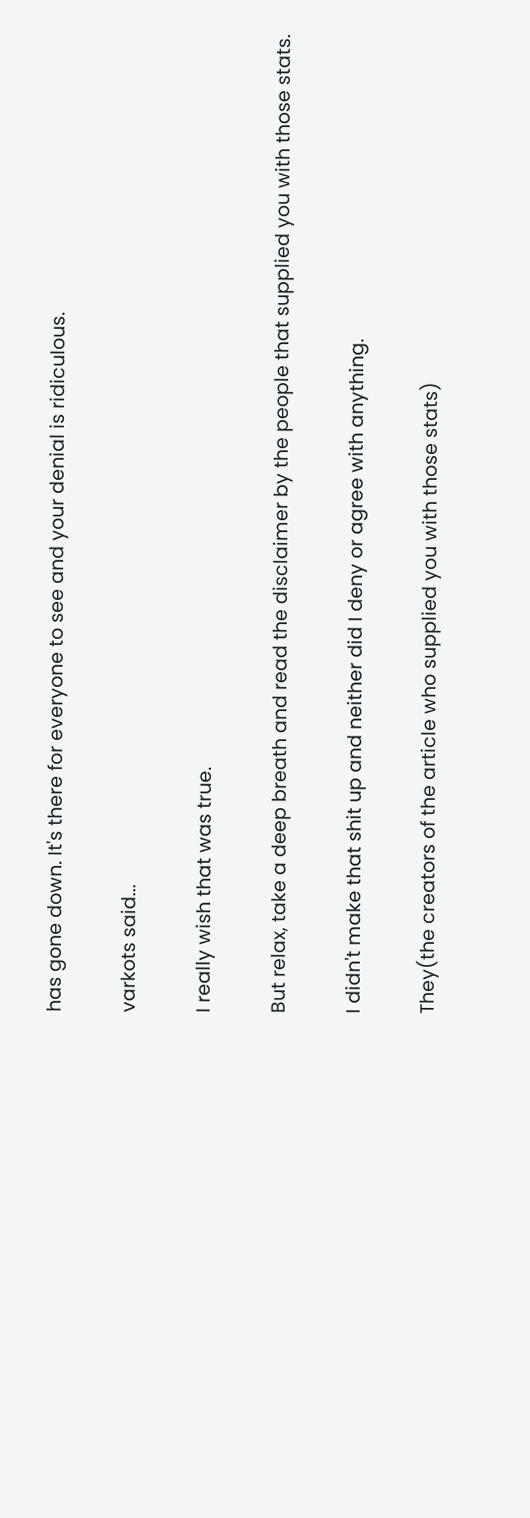has gone down. It's there for everyone to see and your denial is ridiculous.

varkots said...

I really wish that was true.

But relax, take a deep breath and read the disclaimer by the people that supplied you with those stats.

I didn't make that shit up and neither did I deny or agree with anything.

They(the creators of the article who supplied you with those stats)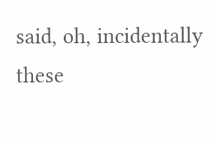said, oh, incidentally these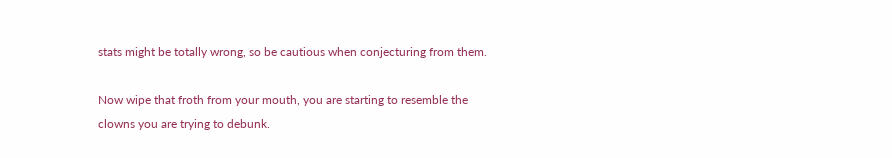stats might be totally wrong, so be cautious when conjecturing from them.

Now wipe that froth from your mouth, you are starting to resemble the clowns you are trying to debunk.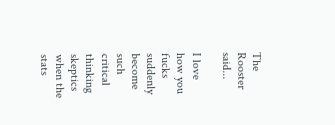The Rooster said...

I love how you fucks suddenly become such critical thinking skeptics when the stats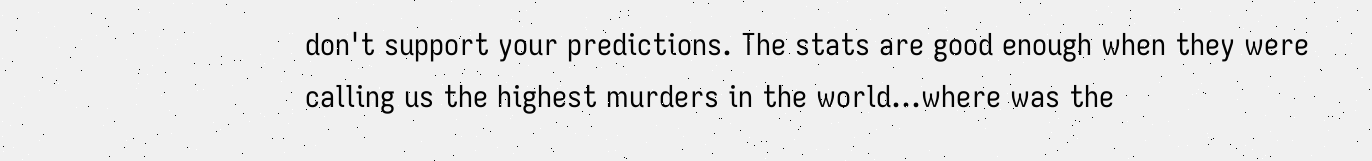don't support your predictions. The stats are good enough when they were calling us the highest murders in the world...where was the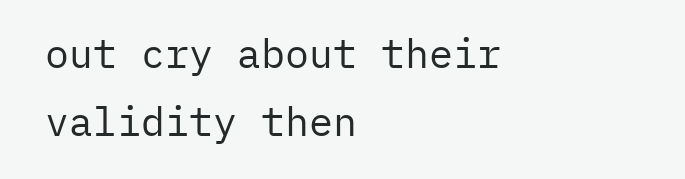out cry about their validity then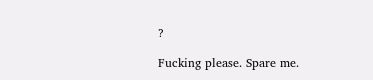?

Fucking please. Spare me.